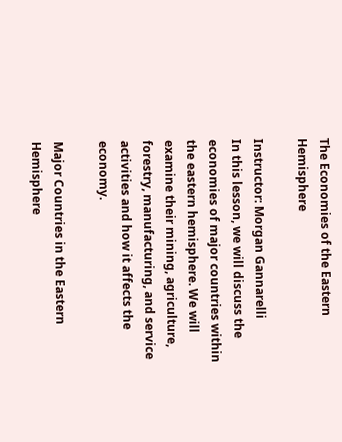The Economies of the Eastern Hemisphere

Instructor: Morgan Gannarelli
In this lesson, we will discuss the economies of major countries within the eastern hemisphere. We will examine their mining, agriculture, forestry, manufacturing, and service activities and how it affects the economy.

Major Countries in the Eastern Hemisphere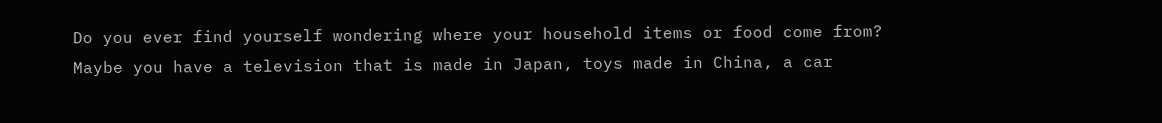Do you ever find yourself wondering where your household items or food come from? Maybe you have a television that is made in Japan, toys made in China, a car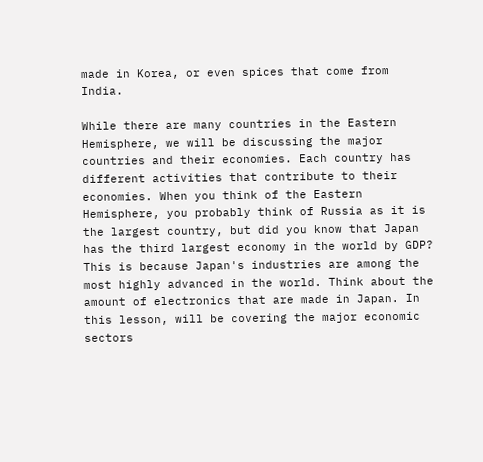made in Korea, or even spices that come from India.

While there are many countries in the Eastern Hemisphere, we will be discussing the major countries and their economies. Each country has different activities that contribute to their economies. When you think of the Eastern Hemisphere, you probably think of Russia as it is the largest country, but did you know that Japan has the third largest economy in the world by GDP? This is because Japan's industries are among the most highly advanced in the world. Think about the amount of electronics that are made in Japan. In this lesson, will be covering the major economic sectors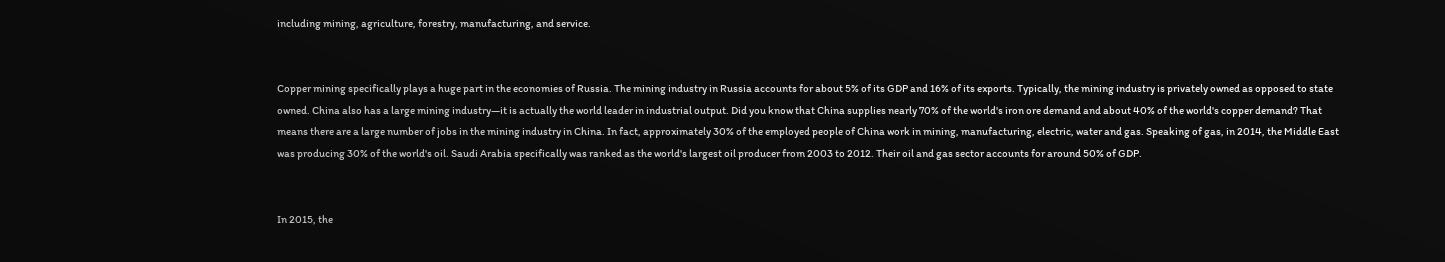including mining, agriculture, forestry, manufacturing, and service.


Copper mining specifically plays a huge part in the economies of Russia. The mining industry in Russia accounts for about 5% of its GDP and 16% of its exports. Typically, the mining industry is privately owned as opposed to state owned. China also has a large mining industry—it is actually the world leader in industrial output. Did you know that China supplies nearly 70% of the world's iron ore demand and about 40% of the world's copper demand? That means there are a large number of jobs in the mining industry in China. In fact, approximately 30% of the employed people of China work in mining, manufacturing, electric, water and gas. Speaking of gas, in 2014, the Middle East was producing 30% of the world's oil. Saudi Arabia specifically was ranked as the world's largest oil producer from 2003 to 2012. Their oil and gas sector accounts for around 50% of GDP.


In 2015, the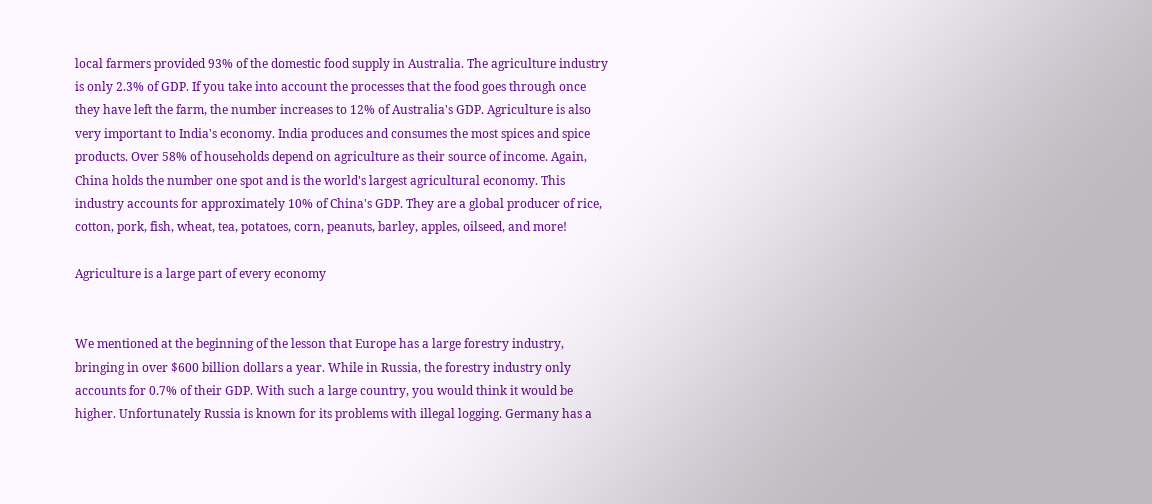local farmers provided 93% of the domestic food supply in Australia. The agriculture industry is only 2.3% of GDP. If you take into account the processes that the food goes through once they have left the farm, the number increases to 12% of Australia's GDP. Agriculture is also very important to India's economy. India produces and consumes the most spices and spice products. Over 58% of households depend on agriculture as their source of income. Again, China holds the number one spot and is the world's largest agricultural economy. This industry accounts for approximately 10% of China's GDP. They are a global producer of rice, cotton, pork, fish, wheat, tea, potatoes, corn, peanuts, barley, apples, oilseed, and more!

Agriculture is a large part of every economy


We mentioned at the beginning of the lesson that Europe has a large forestry industry, bringing in over $600 billion dollars a year. While in Russia, the forestry industry only accounts for 0.7% of their GDP. With such a large country, you would think it would be higher. Unfortunately Russia is known for its problems with illegal logging. Germany has a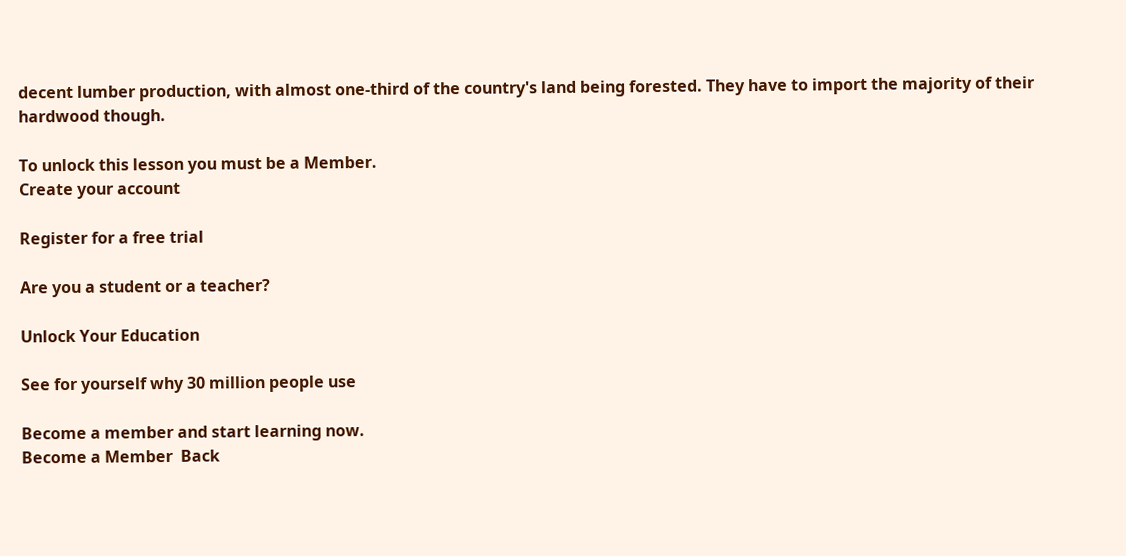decent lumber production, with almost one-third of the country's land being forested. They have to import the majority of their hardwood though.

To unlock this lesson you must be a Member.
Create your account

Register for a free trial

Are you a student or a teacher?

Unlock Your Education

See for yourself why 30 million people use

Become a member and start learning now.
Become a Member  Back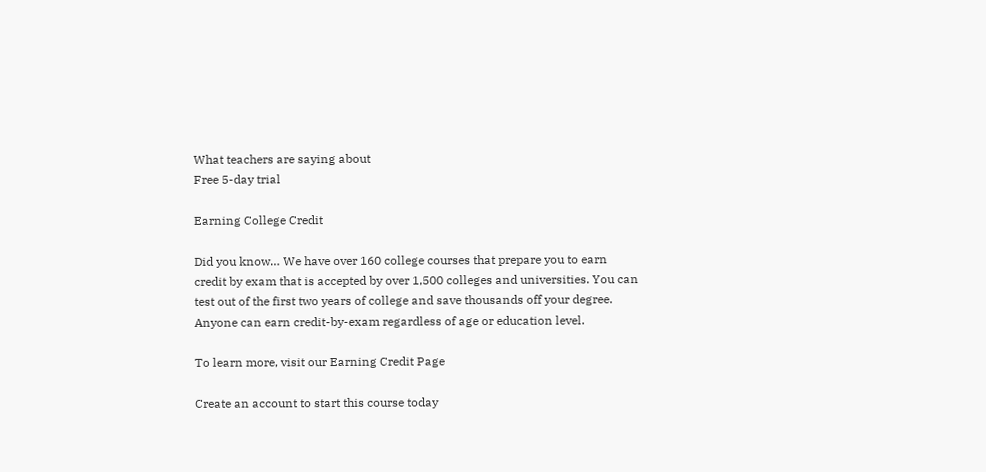What teachers are saying about
Free 5-day trial

Earning College Credit

Did you know… We have over 160 college courses that prepare you to earn credit by exam that is accepted by over 1,500 colleges and universities. You can test out of the first two years of college and save thousands off your degree. Anyone can earn credit-by-exam regardless of age or education level.

To learn more, visit our Earning Credit Page

Create an account to start this course today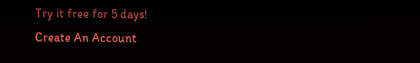Try it free for 5 days!
Create An Account